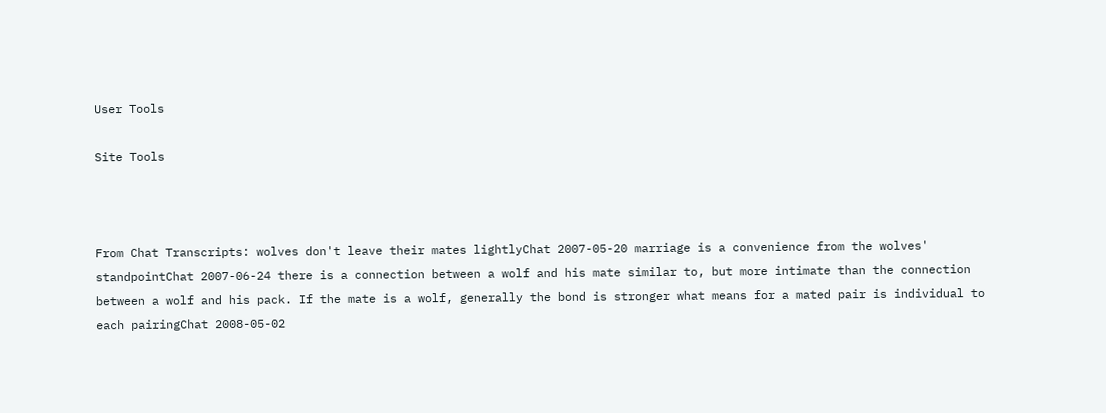User Tools

Site Tools



From Chat Transcripts: wolves don't leave their mates lightlyChat 2007-05-20 marriage is a convenience from the wolves' standpointChat 2007-06-24 there is a connection between a wolf and his mate similar to, but more intimate than the connection between a wolf and his pack. If the mate is a wolf, generally the bond is stronger what means for a mated pair is individual to each pairingChat 2008-05-02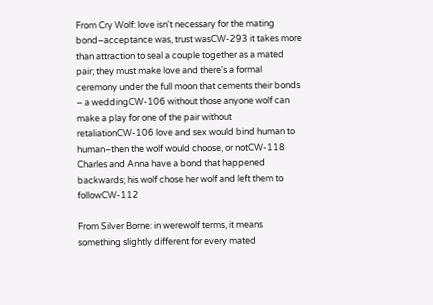From Cry Wolf: love isn't necessary for the mating bond–acceptance was, trust wasCW-293 it takes more than attraction to seal a couple together as a mated pair; they must make love and there's a formal ceremony under the full moon that cements their bonds – a weddingCW-106 without those anyone wolf can make a play for one of the pair without retaliationCW-106 love and sex would bind human to human–then the wolf would choose, or notCW-118 Charles and Anna have a bond that happened backwards; his wolf chose her wolf and left them to followCW-112

From Silver Borne: in werewolf terms, it means something slightly different for every mated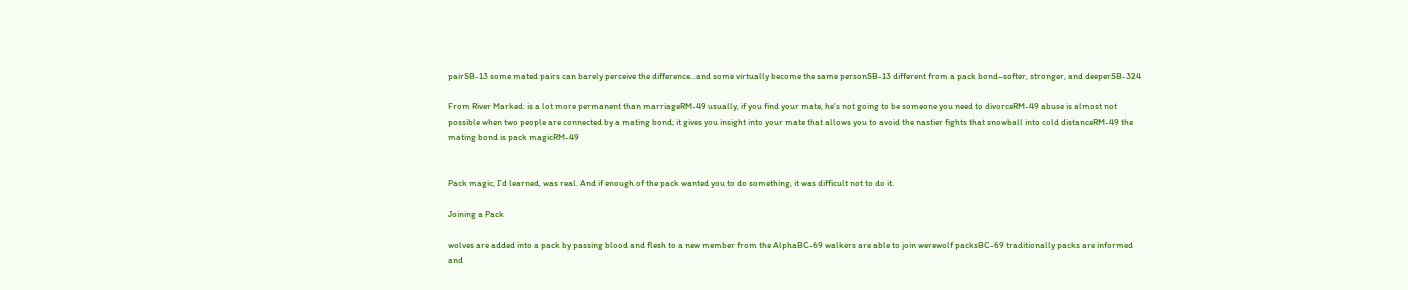pairSB-13 some mated pairs can barely perceive the difference…and some virtually become the same personSB-13 different from a pack bond–softer, stronger, and deeperSB-324

From River Marked: is a lot more permanent than marriageRM-49 usually, if you find your mate, he's not going to be someone you need to divorceRM-49 abuse is almost not possible when two people are connected by a mating bond; it gives you insight into your mate that allows you to avoid the nastier fights that snowball into cold distanceRM-49 the mating bond is pack magicRM-49


Pack magic, I’d learned, was real. And if enough of the pack wanted you to do something, it was difficult not to do it.

Joining a Pack

wolves are added into a pack by passing blood and flesh to a new member from the AlphaBC-69 walkers are able to join werewolf packsBC-69 traditionally packs are informed and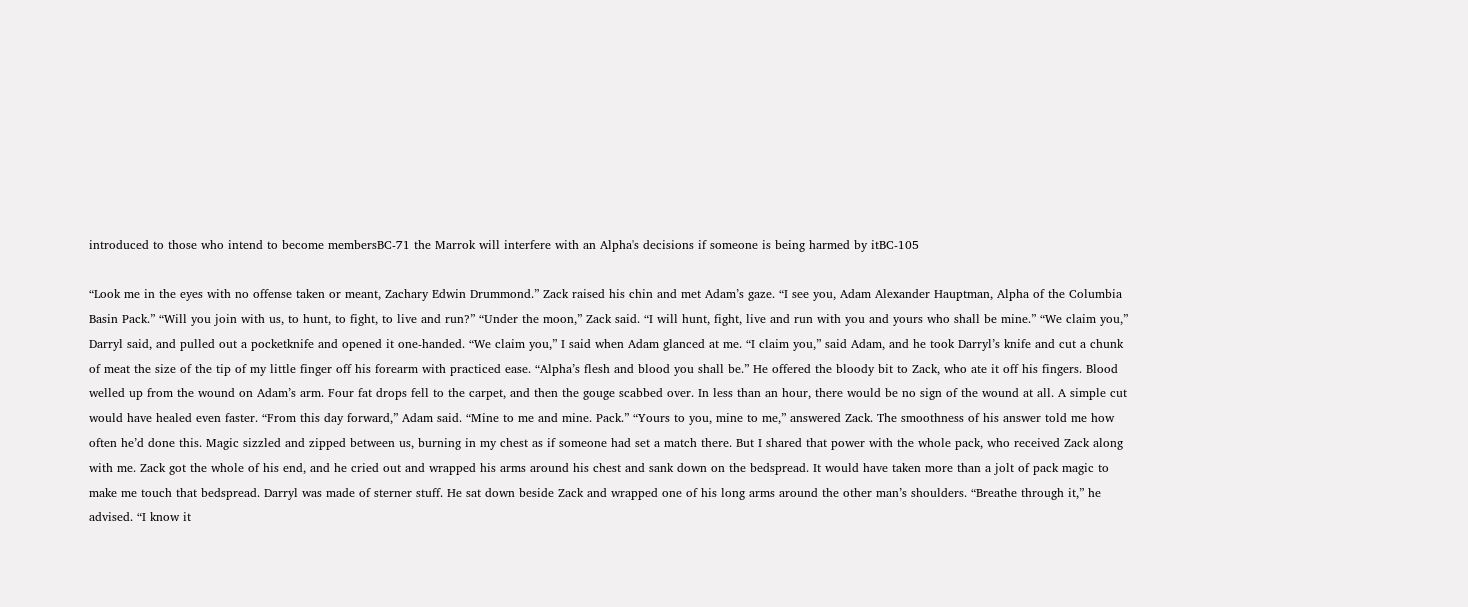introduced to those who intend to become membersBC-71 the Marrok will interfere with an Alpha's decisions if someone is being harmed by itBC-105

“Look me in the eyes with no offense taken or meant, Zachary Edwin Drummond.” Zack raised his chin and met Adam’s gaze. “I see you, Adam Alexander Hauptman, Alpha of the Columbia Basin Pack.” “Will you join with us, to hunt, to fight, to live and run?” “Under the moon,” Zack said. “I will hunt, fight, live and run with you and yours who shall be mine.” “We claim you,” Darryl said, and pulled out a pocketknife and opened it one-handed. “We claim you,” I said when Adam glanced at me. “I claim you,” said Adam, and he took Darryl’s knife and cut a chunk of meat the size of the tip of my little finger off his forearm with practiced ease. “Alpha’s flesh and blood you shall be.” He offered the bloody bit to Zack, who ate it off his fingers. Blood welled up from the wound on Adam’s arm. Four fat drops fell to the carpet, and then the gouge scabbed over. In less than an hour, there would be no sign of the wound at all. A simple cut would have healed even faster. “From this day forward,” Adam said. “Mine to me and mine. Pack.” “Yours to you, mine to me,” answered Zack. The smoothness of his answer told me how often he’d done this. Magic sizzled and zipped between us, burning in my chest as if someone had set a match there. But I shared that power with the whole pack, who received Zack along with me. Zack got the whole of his end, and he cried out and wrapped his arms around his chest and sank down on the bedspread. It would have taken more than a jolt of pack magic to make me touch that bedspread. Darryl was made of sterner stuff. He sat down beside Zack and wrapped one of his long arms around the other man’s shoulders. “Breathe through it,” he advised. “I know it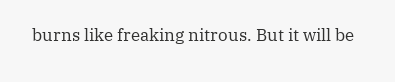burns like freaking nitrous. But it will be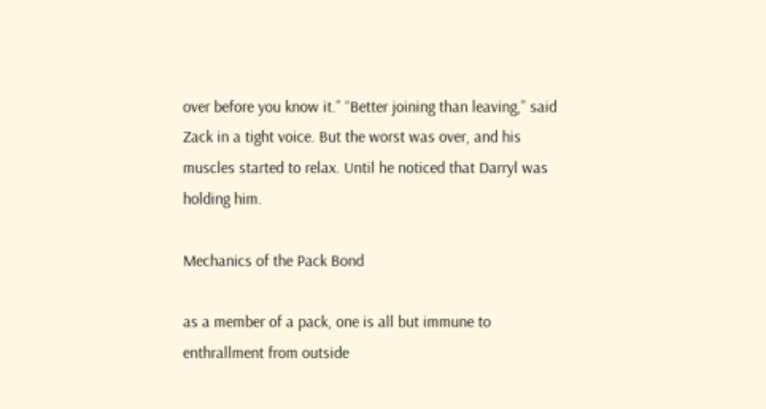over before you know it.” “Better joining than leaving,” said Zack in a tight voice. But the worst was over, and his muscles started to relax. Until he noticed that Darryl was holding him.

Mechanics of the Pack Bond

as a member of a pack, one is all but immune to enthrallment from outside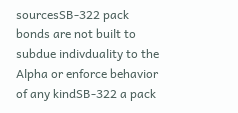sourcesSB-322 pack bonds are not built to subdue indivduality to the Alpha or enforce behavior of any kindSB-322 a pack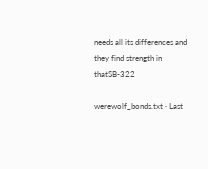needs all its differences and they find strength in thatSB-322

werewolf_bonds.txt · Last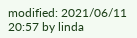modified: 2021/06/11 20:57 by linda